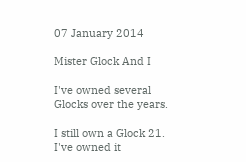07 January 2014

Mister Glock And I

I've owned several Glocks over the years.

I still own a Glock 21.  I've owned it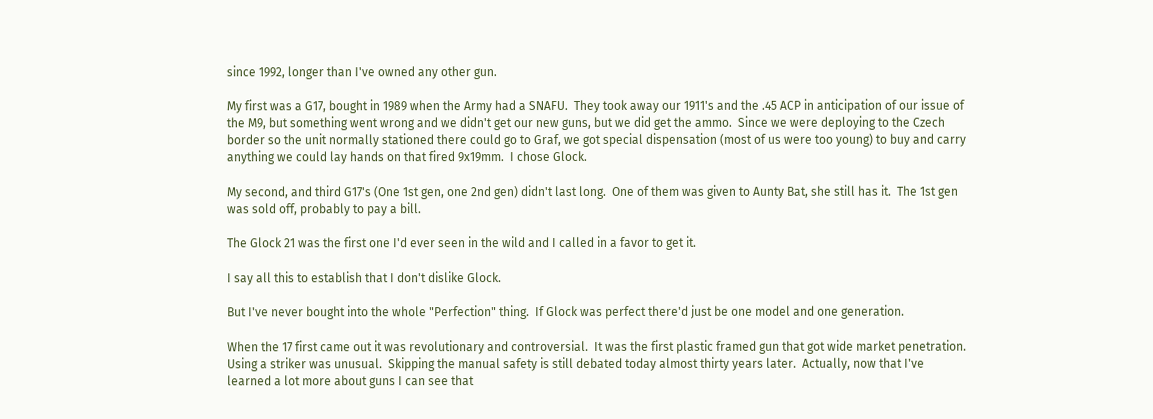since 1992, longer than I've owned any other gun.

My first was a G17, bought in 1989 when the Army had a SNAFU.  They took away our 1911's and the .45 ACP in anticipation of our issue of the M9, but something went wrong and we didn't get our new guns, but we did get the ammo.  Since we were deploying to the Czech border so the unit normally stationed there could go to Graf, we got special dispensation (most of us were too young) to buy and carry anything we could lay hands on that fired 9x19mm.  I chose Glock.

My second, and third G17's (One 1st gen, one 2nd gen) didn't last long.  One of them was given to Aunty Bat, she still has it.  The 1st gen was sold off, probably to pay a bill.

The Glock 21 was the first one I'd ever seen in the wild and I called in a favor to get it.

I say all this to establish that I don't dislike Glock.

But I've never bought into the whole "Perfection" thing.  If Glock was perfect there'd just be one model and one generation.

When the 17 first came out it was revolutionary and controversial.  It was the first plastic framed gun that got wide market penetration.  Using a striker was unusual.  Skipping the manual safety is still debated today almost thirty years later.  Actually, now that I've learned a lot more about guns I can see that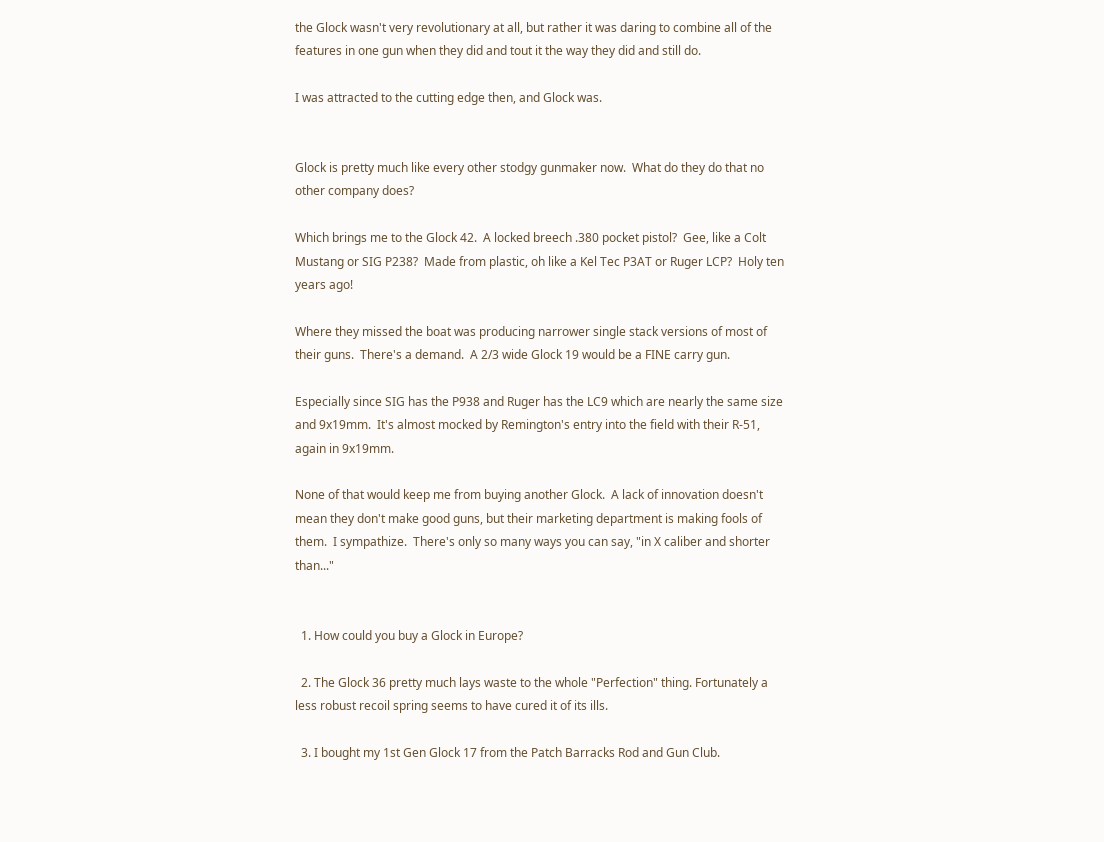the Glock wasn't very revolutionary at all, but rather it was daring to combine all of the features in one gun when they did and tout it the way they did and still do.

I was attracted to the cutting edge then, and Glock was.


Glock is pretty much like every other stodgy gunmaker now.  What do they do that no other company does?

Which brings me to the Glock 42.  A locked breech .380 pocket pistol?  Gee, like a Colt Mustang or SIG P238?  Made from plastic, oh like a Kel Tec P3AT or Ruger LCP?  Holy ten years ago!

Where they missed the boat was producing narrower single stack versions of most of their guns.  There's a demand.  A 2/3 wide Glock 19 would be a FINE carry gun.

Especially since SIG has the P938 and Ruger has the LC9 which are nearly the same size and 9x19mm.  It's almost mocked by Remington's entry into the field with their R-51, again in 9x19mm.

None of that would keep me from buying another Glock.  A lack of innovation doesn't mean they don't make good guns, but their marketing department is making fools of them.  I sympathize.  There's only so many ways you can say, "in X caliber and shorter than..."


  1. How could you buy a Glock in Europe?

  2. The Glock 36 pretty much lays waste to the whole "Perfection" thing. Fortunately a less robust recoil spring seems to have cured it of its ills.

  3. I bought my 1st Gen Glock 17 from the Patch Barracks Rod and Gun Club.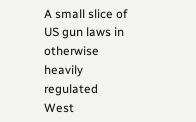A small slice of US gun laws in otherwise heavily regulated West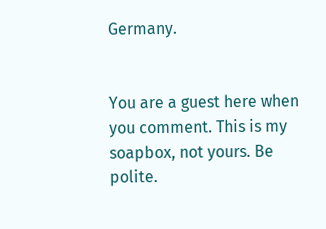Germany.


You are a guest here when you comment. This is my soapbox, not yours. Be polite.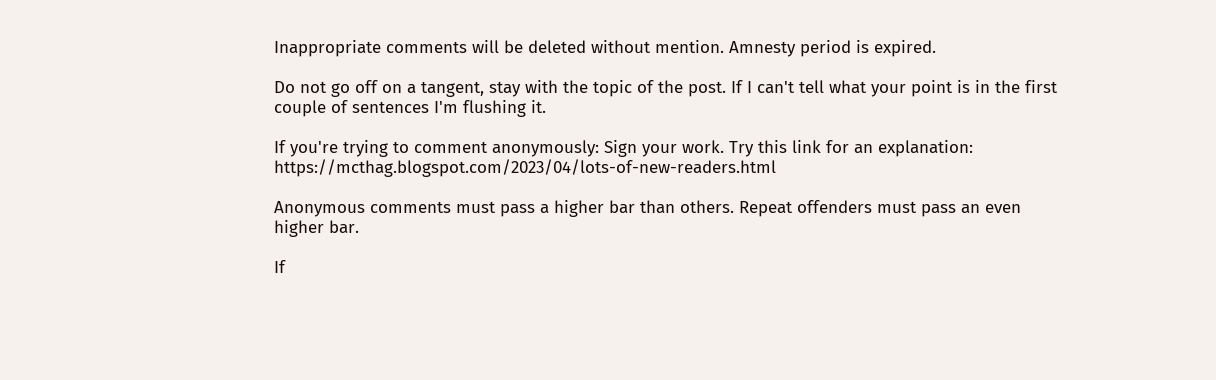Inappropriate comments will be deleted without mention. Amnesty period is expired.

Do not go off on a tangent, stay with the topic of the post. If I can't tell what your point is in the first couple of sentences I'm flushing it.

If you're trying to comment anonymously: Sign your work. Try this link for an explanation: https://mcthag.blogspot.com/2023/04/lots-of-new-readers.html

Anonymous comments must pass a higher bar than others. Repeat offenders must pass an even higher bar.

If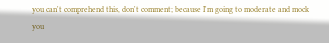you can't comprehend this, don't comment; because I'm going to moderate and mock you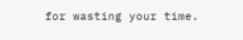for wasting your time.